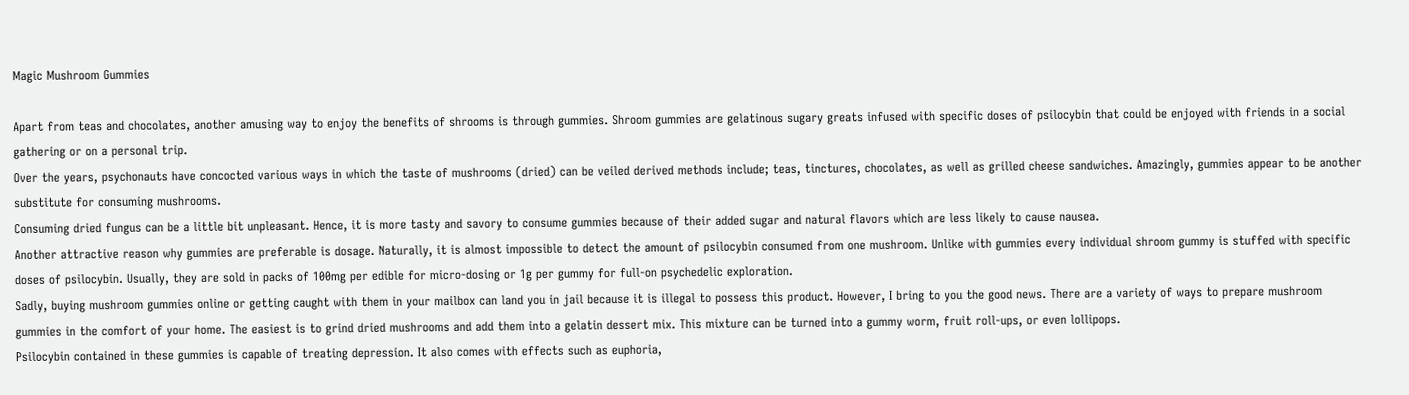Magic Mushroom Gummies

Apart from teas and chocolates, another amusing way to enjoy the benefits of shrooms is through gummies. Shroom gummies are gelatinous sugary greats infused with specific doses of psilocybin that could be enjoyed with friends in a social gathering or on a personal trip.
Over the years, psychonauts have concocted various ways in which the taste of mushrooms (dried) can be veiled derived methods include; teas, tinctures, chocolates, as well as grilled cheese sandwiches. Amazingly, gummies appear to be another substitute for consuming mushrooms.
Consuming dried fungus can be a little bit unpleasant. Hence, it is more tasty and savory to consume gummies because of their added sugar and natural flavors which are less likely to cause nausea.
Another attractive reason why gummies are preferable is dosage. Naturally, it is almost impossible to detect the amount of psilocybin consumed from one mushroom. Unlike with gummies every individual shroom gummy is stuffed with specific doses of psilocybin. Usually, they are sold in packs of 100mg per edible for micro-dosing or 1g per gummy for full-on psychedelic exploration.
Sadly, buying mushroom gummies online or getting caught with them in your mailbox can land you in jail because it is illegal to possess this product. However, I bring to you the good news. There are a variety of ways to prepare mushroom gummies in the comfort of your home. The easiest is to grind dried mushrooms and add them into a gelatin dessert mix. This mixture can be turned into a gummy worm, fruit roll-ups, or even lollipops.
Psilocybin contained in these gummies is capable of treating depression. It also comes with effects such as euphoria,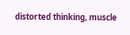distorted thinking, muscle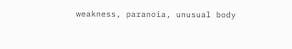weakness, paranoia, unusual body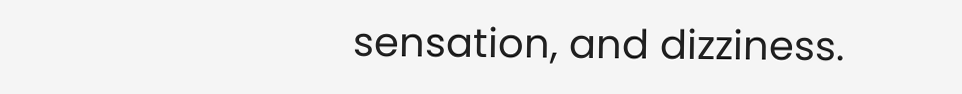sensation, and dizziness.